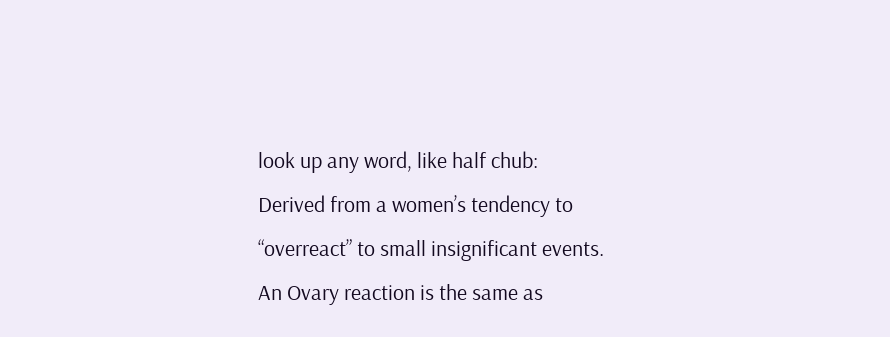look up any word, like half chub:
Derived from a women’s tendency to “overreact” to small insignificant events. An Ovary reaction is the same as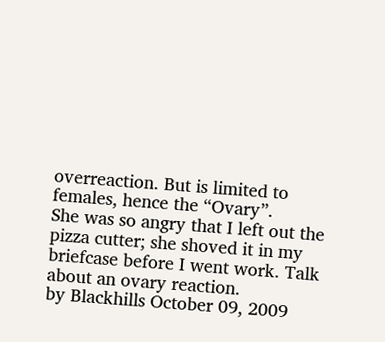overreaction. But is limited to females, hence the “Ovary”.
She was so angry that I left out the pizza cutter; she shoved it in my briefcase before I went work. Talk about an ovary reaction.
by Blackhills October 09, 2009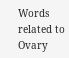Words related to Ovary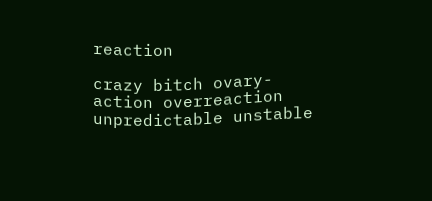reaction

crazy bitch ovary-action overreaction unpredictable unstable